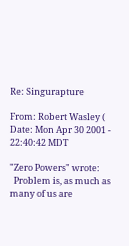Re: Singurapture

From: Robert Wasley (
Date: Mon Apr 30 2001 - 22:40:42 MDT

"Zero Powers" wrote:
  Problem is, as much as many of us are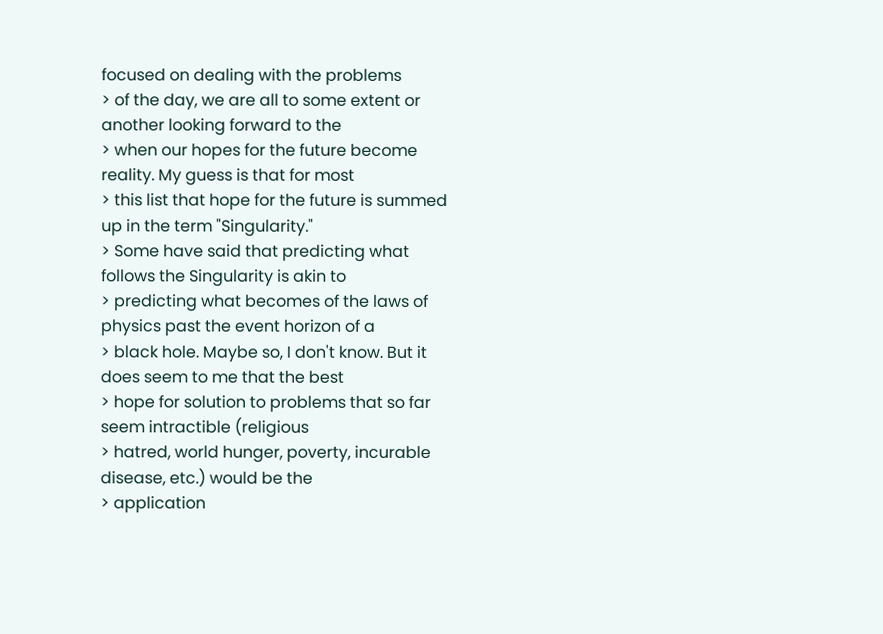focused on dealing with the problems
> of the day, we are all to some extent or another looking forward to the
> when our hopes for the future become reality. My guess is that for most
> this list that hope for the future is summed up in the term "Singularity."
> Some have said that predicting what follows the Singularity is akin to
> predicting what becomes of the laws of physics past the event horizon of a
> black hole. Maybe so, I don't know. But it does seem to me that the best
> hope for solution to problems that so far seem intractible (religious
> hatred, world hunger, poverty, incurable disease, etc.) would be the
> application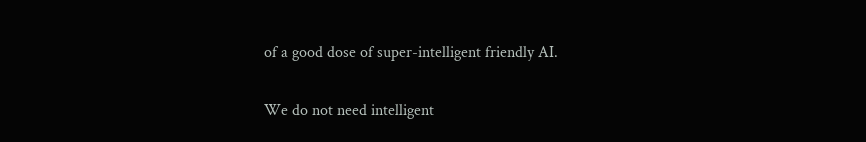of a good dose of super-intelligent friendly AI.

We do not need intelligent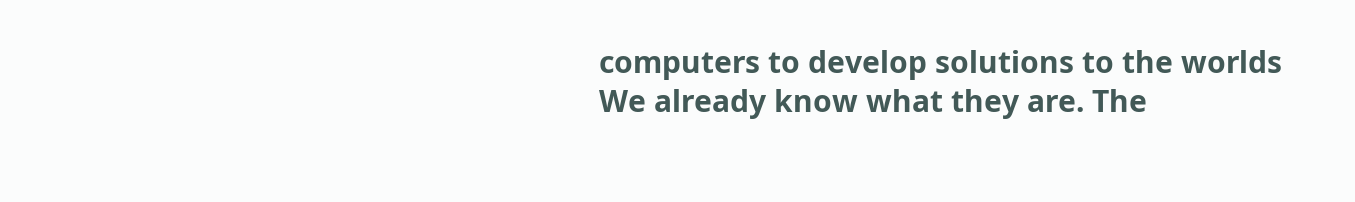computers to develop solutions to the worlds
We already know what they are. The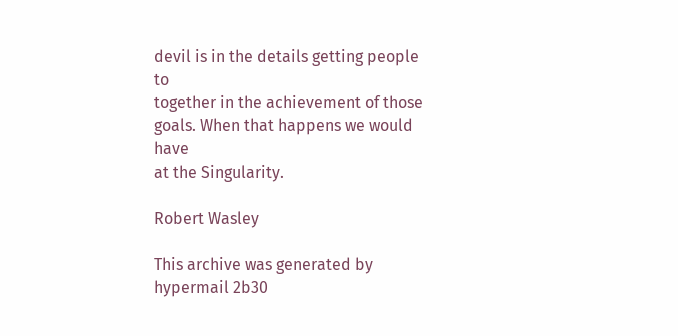devil is in the details getting people to
together in the achievement of those goals. When that happens we would have
at the Singularity.

Robert Wasley

This archive was generated by hypermail 2b30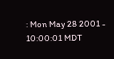: Mon May 28 2001 - 10:00:01 MDT